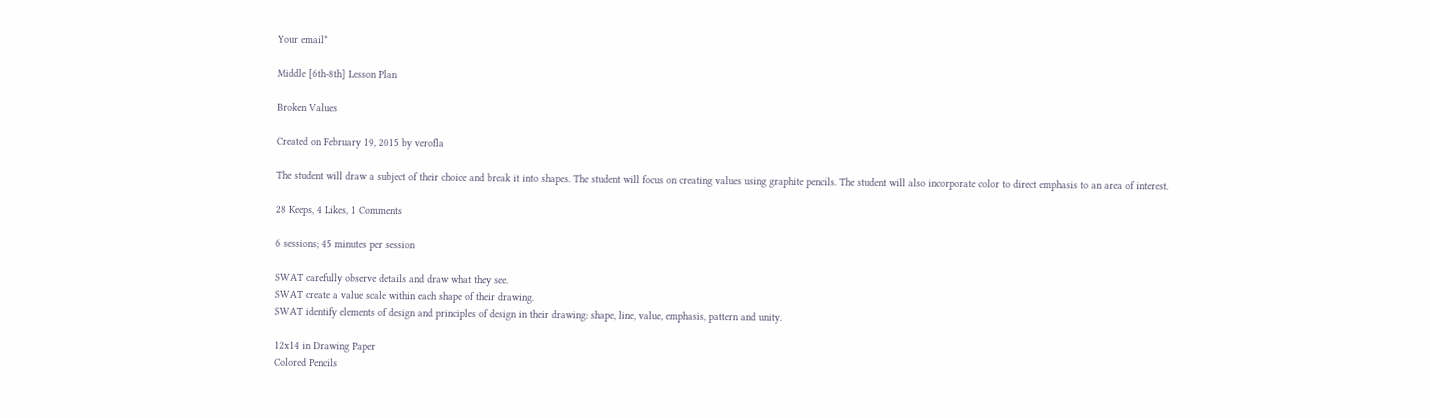Your email*

Middle [6th-8th] Lesson Plan

Broken Values

Created on February 19, 2015 by verofla

The student will draw a subject of their choice and break it into shapes. The student will focus on creating values using graphite pencils. The student will also incorporate color to direct emphasis to an area of interest.

28 Keeps, 4 Likes, 1 Comments

6 sessions; 45 minutes per session

SWAT carefully observe details and draw what they see.
SWAT create a value scale within each shape of their drawing.
SWAT identify elements of design and principles of design in their drawing: shape, line, value, emphasis, pattern and unity.

12x14 in Drawing Paper
Colored Pencils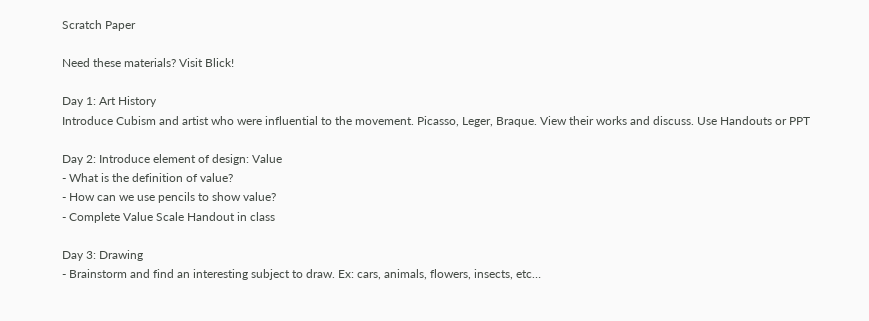Scratch Paper

Need these materials? Visit Blick!

Day 1: Art History
Introduce Cubism and artist who were influential to the movement. Picasso, Leger, Braque. View their works and discuss. Use Handouts or PPT

Day 2: Introduce element of design: Value
- What is the definition of value?
- How can we use pencils to show value?
- Complete Value Scale Handout in class

Day 3: Drawing
- Brainstorm and find an interesting subject to draw. Ex: cars, animals, flowers, insects, etc…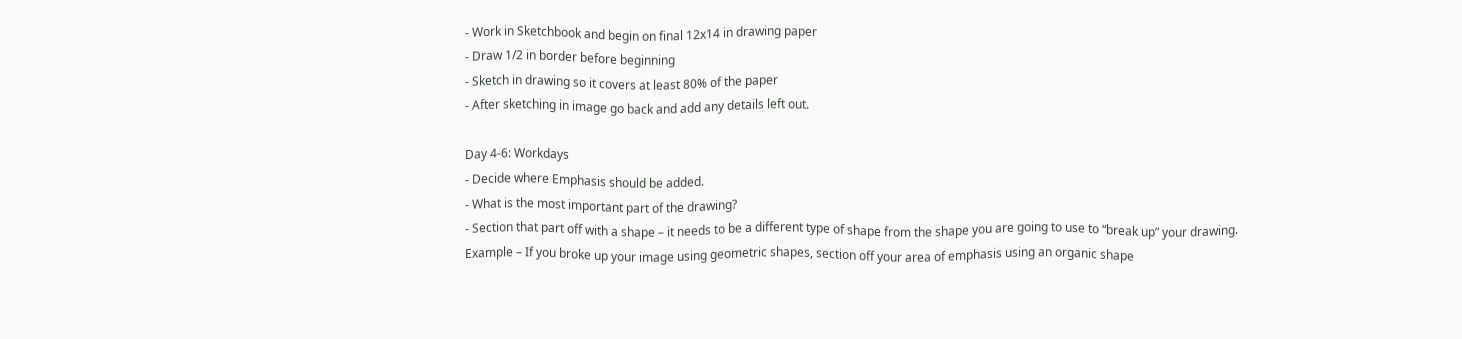- Work in Sketchbook and begin on final 12x14 in drawing paper
- Draw 1/2 in border before beginning
- Sketch in drawing so it covers at least 80% of the paper
- After sketching in image go back and add any details left out.

Day 4-6: Workdays
- Decide where Emphasis should be added.
- What is the most important part of the drawing?
- Section that part off with a shape – it needs to be a different type of shape from the shape you are going to use to “break up” your drawing.
Example – If you broke up your image using geometric shapes, section off your area of emphasis using an organic shape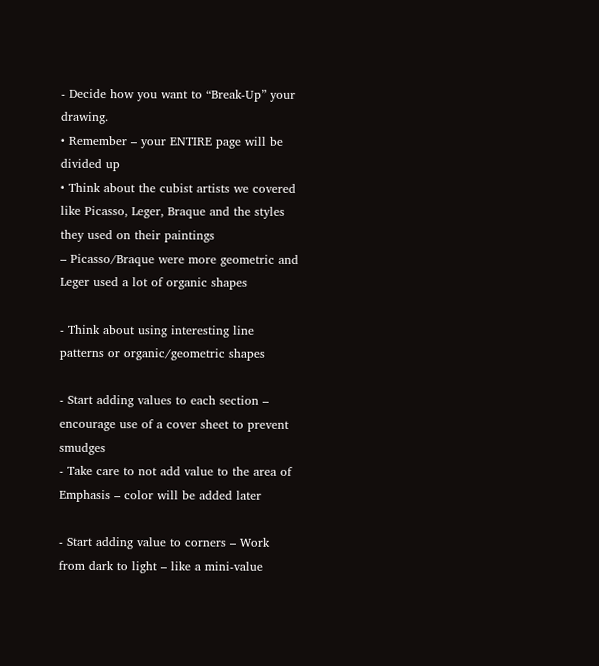- Decide how you want to “Break-Up” your drawing.
• Remember – your ENTIRE page will be divided up
• Think about the cubist artists we covered like Picasso, Leger, Braque and the styles they used on their paintings
– Picasso/Braque were more geometric and Leger used a lot of organic shapes

- Think about using interesting line patterns or organic/geometric shapes

- Start adding values to each section – encourage use of a cover sheet to prevent smudges
- Take care to not add value to the area of Emphasis – color will be added later

- Start adding value to corners – Work from dark to light – like a mini-value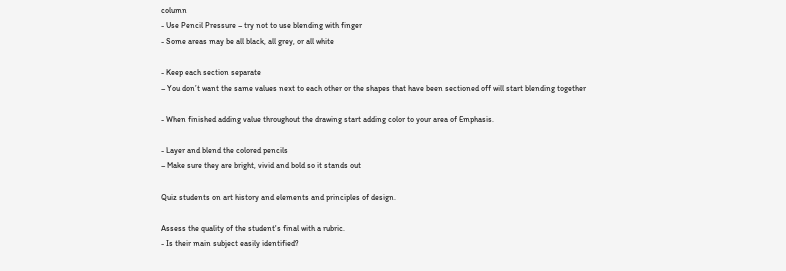column
- Use Pencil Pressure – try not to use blending with finger
- Some areas may be all black, all grey, or all white

- Keep each section separate
– You don’t want the same values next to each other or the shapes that have been sectioned off will start blending together

- When finished adding value throughout the drawing start adding color to your area of Emphasis.

- Layer and blend the colored pencils
– Make sure they are bright, vivid and bold so it stands out

Quiz students on art history and elements and principles of design.

Assess the quality of the student's final with a rubric.
- Is their main subject easily identified?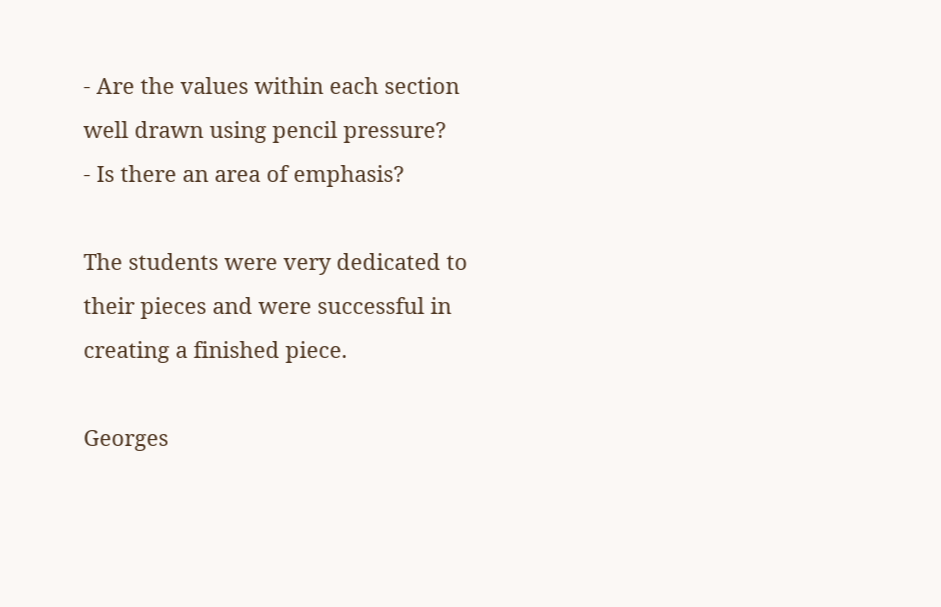- Are the values within each section well drawn using pencil pressure?
- Is there an area of emphasis?

The students were very dedicated to their pieces and were successful in creating a finished piece.

Georges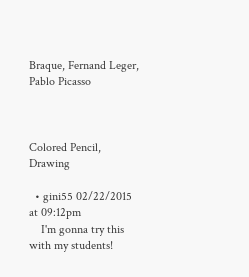Braque, Fernand Leger, Pablo Picasso



Colored Pencil, Drawing

  • gini55 02/22/2015 at 09:12pm
    I'm gonna try this with my students!